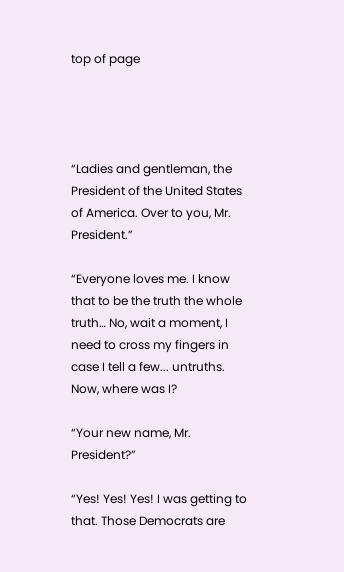top of page




“Ladies and gentleman, the President of the United States of America. Over to you, Mr. President.”

“Everyone loves me. I know that to be the truth the whole truth… No, wait a moment, I need to cross my fingers in case I tell a few... untruths. Now, where was I?

“Your new name, Mr. President?”

“Yes! Yes! Yes! I was getting to that. Those Democrats are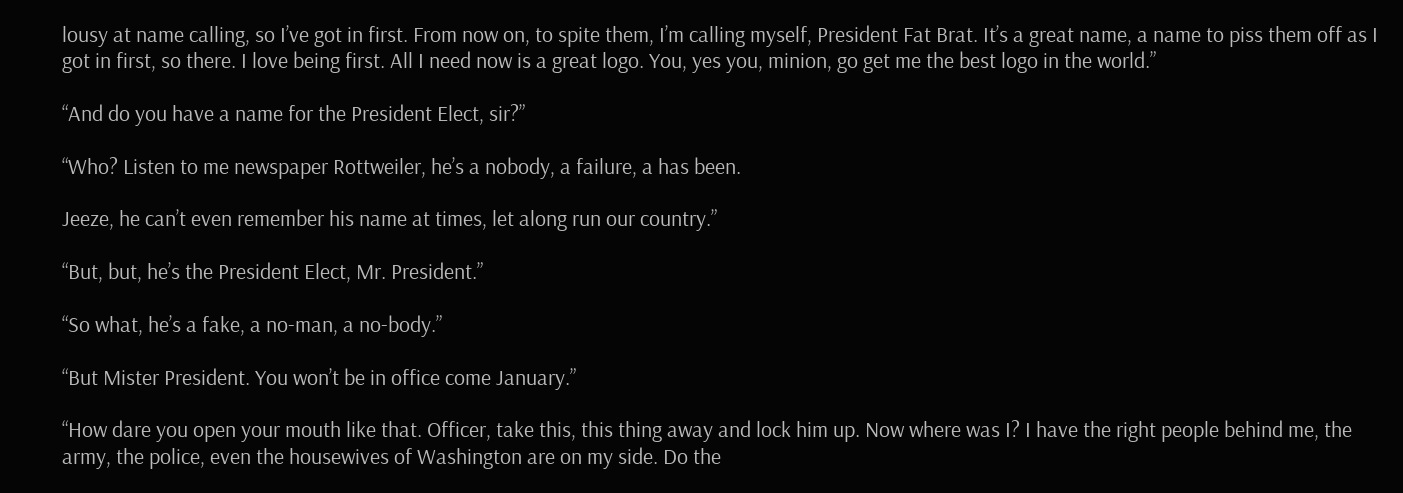lousy at name calling, so I’ve got in first. From now on, to spite them, I’m calling myself, President Fat Brat. It’s a great name, a name to piss them off as I got in first, so there. I love being first. All I need now is a great logo. You, yes you, minion, go get me the best logo in the world.”

“And do you have a name for the President Elect, sir?”

“Who? Listen to me newspaper Rottweiler, he’s a nobody, a failure, a has been.

Jeeze, he can’t even remember his name at times, let along run our country.”

“But, but, he’s the President Elect, Mr. President.”

“So what, he’s a fake, a no-man, a no-body.”

“But Mister President. You won’t be in office come January.”

“How dare you open your mouth like that. Officer, take this, this thing away and lock him up. Now where was I? I have the right people behind me, the army, the police, even the housewives of Washington are on my side. Do the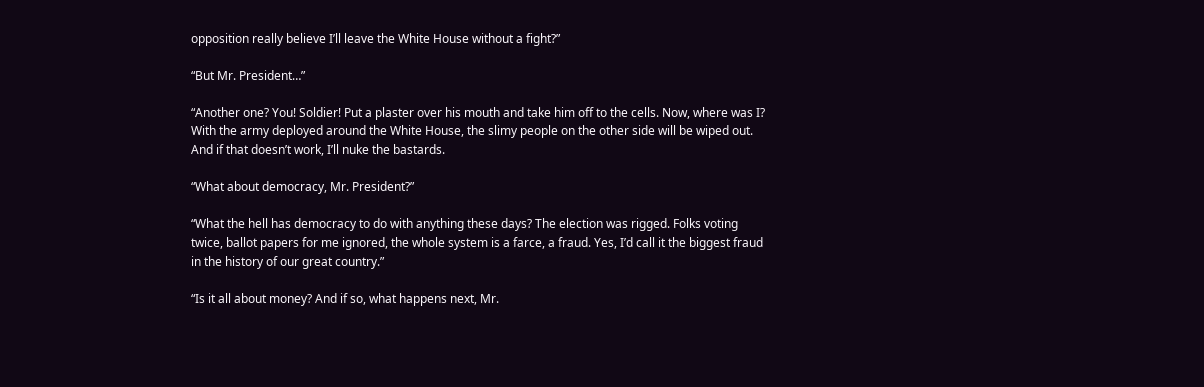opposition really believe I’ll leave the White House without a fight?”

“But Mr. President…”

“Another one? You! Soldier! Put a plaster over his mouth and take him off to the cells. Now, where was I? With the army deployed around the White House, the slimy people on the other side will be wiped out. And if that doesn’t work, I’ll nuke the bastards.

“What about democracy, Mr. President?”

“What the hell has democracy to do with anything these days? The election was rigged. Folks voting twice, ballot papers for me ignored, the whole system is a farce, a fraud. Yes, I’d call it the biggest fraud in the history of our great country.”

“Is it all about money? And if so, what happens next, Mr.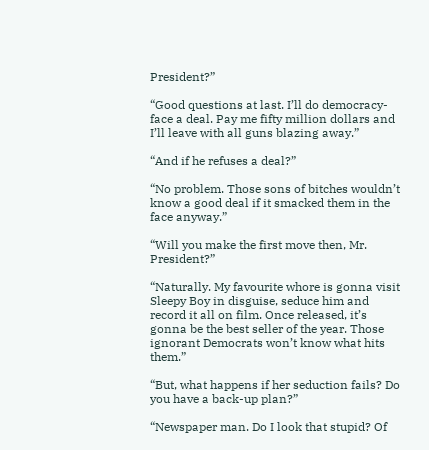President?”

“Good questions at last. I’ll do democracy-face a deal. Pay me fifty million dollars and I’ll leave with all guns blazing away.”

“And if he refuses a deal?”

“No problem. Those sons of bitches wouldn’t know a good deal if it smacked them in the face anyway.”

“Will you make the first move then, Mr. President?”

“Naturally. My favourite whore is gonna visit Sleepy Boy in disguise, seduce him and record it all on film. Once released, it’s gonna be the best seller of the year. Those ignorant Democrats won’t know what hits them.”

“But, what happens if her seduction fails? Do you have a back-up plan?”

“Newspaper man. Do I look that stupid? Of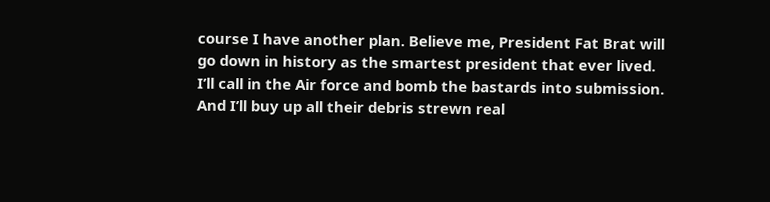course I have another plan. Believe me, President Fat Brat will go down in history as the smartest president that ever lived. I’ll call in the Air force and bomb the bastards into submission. And I’ll buy up all their debris strewn real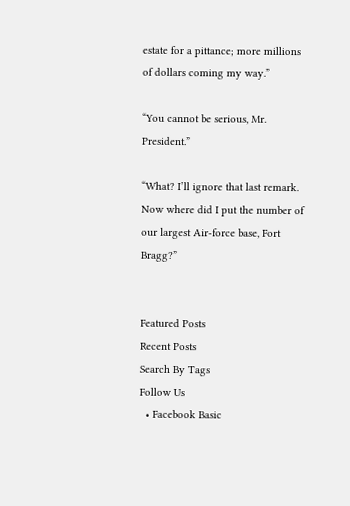estate for a pittance; more millions of dollars coming my way.”

“You cannot be serious, Mr. President.”

“What? I’ll ignore that last remark. Now where did I put the number of our largest Air-force base, Fort Bragg?”


Featured Posts
Recent Posts
Search By Tags
Follow Us
  • Facebook Basic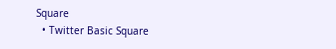Square
  • Twitter Basic Square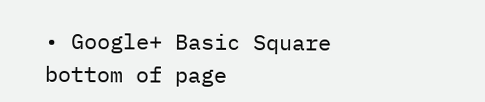• Google+ Basic Square
bottom of page